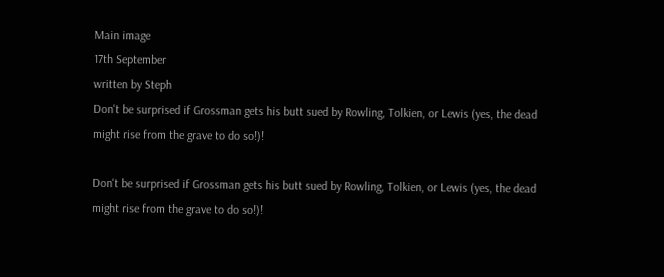Main image
17th September
written by Steph
Don't be surprised if Grossman gets his butt sued by Rowling, Tolkien, or Lewis (yes, the dead might rise from the grave to do so!)!

Don't be surprised if Grossman gets his butt sued by Rowling, Tolkien, or Lewis (yes, the dead might rise from the grave to do so!)!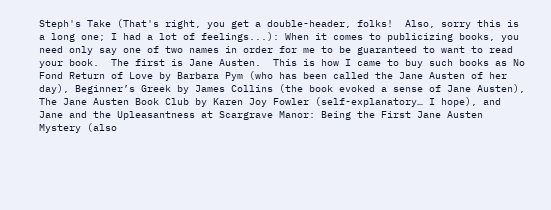Steph's Take (That's right, you get a double-header, folks!  Also, sorry this is a long one; I had a lot of feelings...): When it comes to publicizing books, you need only say one of two names in order for me to be guaranteed to want to read your book.  The first is Jane Austen.  This is how I came to buy such books as No Fond Return of Love by Barbara Pym (who has been called the Jane Austen of her day), Beginner’s Greek by James Collins (the book evoked a sense of Jane Austen), The Jane Austen Book Club by Karen Joy Fowler (self-explanatory… I hope), and Jane and the Upleasantness at Scargrave Manor: Being the First Jane Austen Mystery (also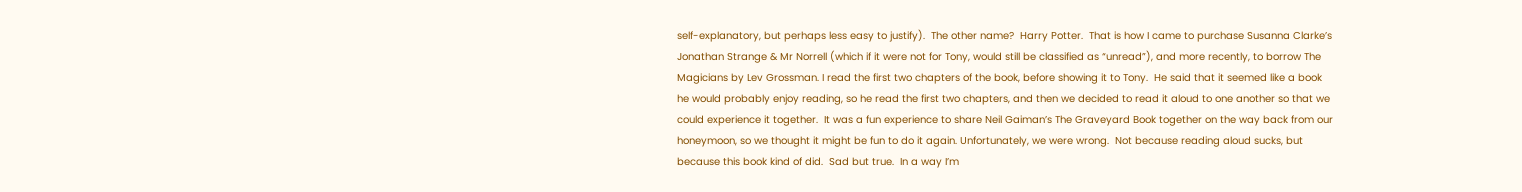self-explanatory, but perhaps less easy to justify).  The other name?  Harry Potter.  That is how I came to purchase Susanna Clarke’s Jonathan Strange & Mr Norrell (which if it were not for Tony, would still be classified as “unread”), and more recently, to borrow The Magicians by Lev Grossman. I read the first two chapters of the book, before showing it to Tony.  He said that it seemed like a book he would probably enjoy reading, so he read the first two chapters, and then we decided to read it aloud to one another so that we could experience it together.  It was a fun experience to share Neil Gaiman’s The Graveyard Book together on the way back from our honeymoon, so we thought it might be fun to do it again. Unfortunately, we were wrong.  Not because reading aloud sucks, but because this book kind of did.  Sad but true.  In a way I’m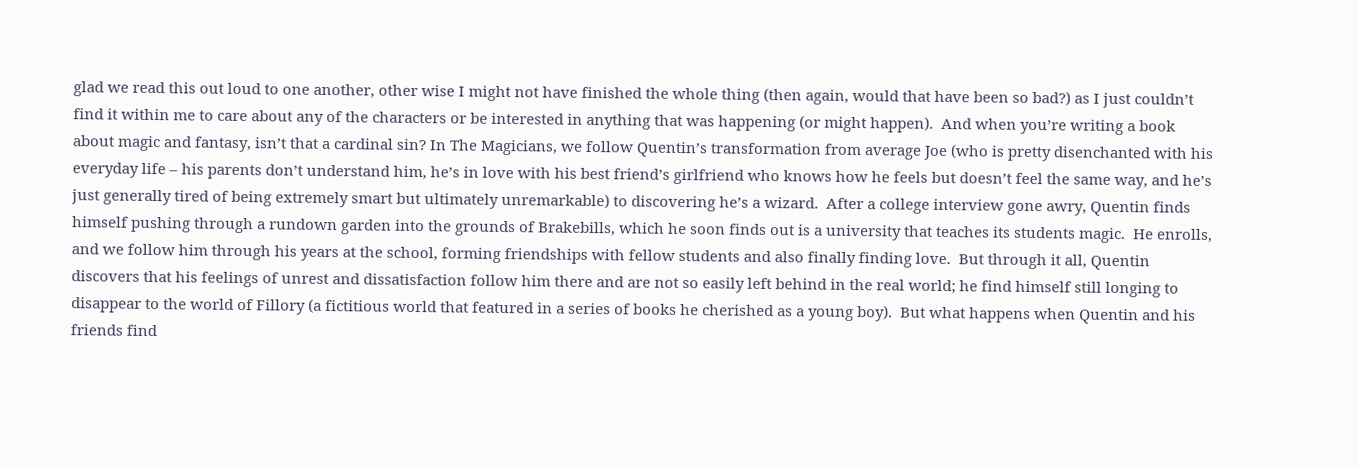glad we read this out loud to one another, other wise I might not have finished the whole thing (then again, would that have been so bad?) as I just couldn’t find it within me to care about any of the characters or be interested in anything that was happening (or might happen).  And when you’re writing a book about magic and fantasy, isn’t that a cardinal sin? In The Magicians, we follow Quentin’s transformation from average Joe (who is pretty disenchanted with his everyday life – his parents don’t understand him, he’s in love with his best friend’s girlfriend who knows how he feels but doesn’t feel the same way, and he’s just generally tired of being extremely smart but ultimately unremarkable) to discovering he’s a wizard.  After a college interview gone awry, Quentin finds himself pushing through a rundown garden into the grounds of Brakebills, which he soon finds out is a university that teaches its students magic.  He enrolls, and we follow him through his years at the school, forming friendships with fellow students and also finally finding love.  But through it all, Quentin discovers that his feelings of unrest and dissatisfaction follow him there and are not so easily left behind in the real world; he find himself still longing to disappear to the world of Fillory (a fictitious world that featured in a series of books he cherished as a young boy).  But what happens when Quentin and his friends find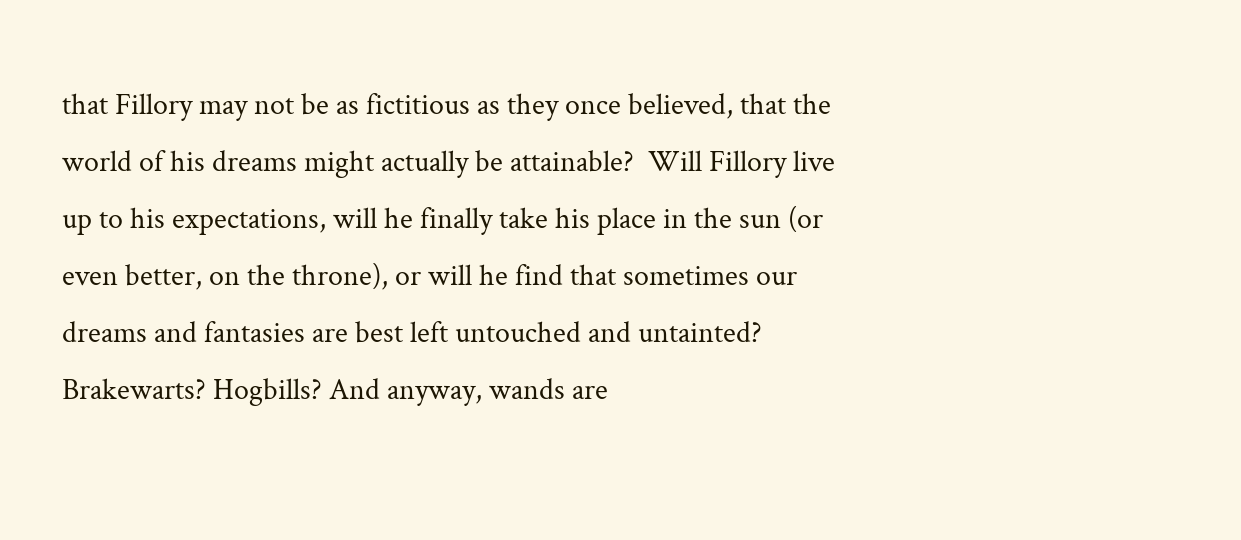that Fillory may not be as fictitious as they once believed, that the world of his dreams might actually be attainable?  Will Fillory live up to his expectations, will he finally take his place in the sun (or even better, on the throne), or will he find that sometimes our dreams and fantasies are best left untouched and untainted?
Brakewarts? Hogbills? And anyway, wands are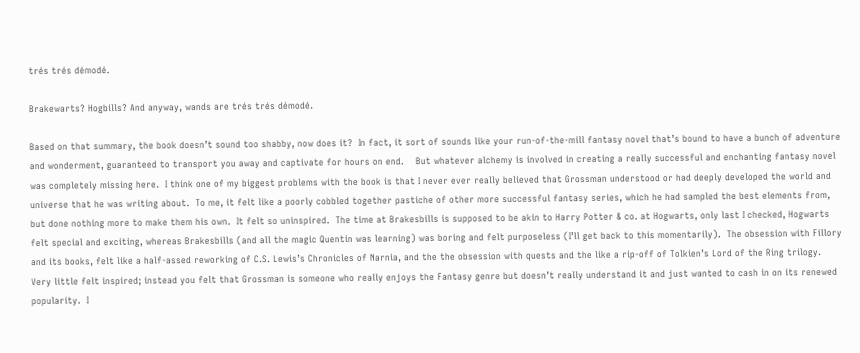trés trés démodé.

Brakewarts? Hogbills? And anyway, wands are trés trés démodé.

Based on that summary, the book doesn’t sound too shabby, now does it?  In fact, it sort of sounds like your run-of-the-mill fantasy novel that’s bound to have a bunch of adventure and wonderment, guaranteed to transport you away and captivate for hours on end.    But whatever alchemy is involved in creating a really successful and enchanting fantasy novel was completely missing here.  I think one of my biggest problems with the book is that I never ever really believed that Grossman understood or had deeply developed the world and universe that he was writing about.  To me, it felt like a poorly cobbled together pastiche of other more successful fantasy series, which he had sampled the best elements from, but done nothing more to make them his own.  It felt so uninspired.  The time at Brakesbills is supposed to be akin to Harry Potter & co. at Hogwarts, only last I checked, Hogwarts felt special and exciting, whereas Brakesbills (and all the magic Quentin was learning) was boring and felt purposeless (I’ll get back to this momentarily).  The obsession with Fillory and its books, felt like a half-assed reworking of C.S. Lewis’s Chronicles of Narnia, and the the obsession with quests and the like a rip-off of Tolkien’s Lord of the Ring trilogy.  Very little felt inspired; instead you felt that Grossman is someone who really enjoys the Fantasy genre but doesn’t really understand it and just wanted to cash in on its renewed popularity.  I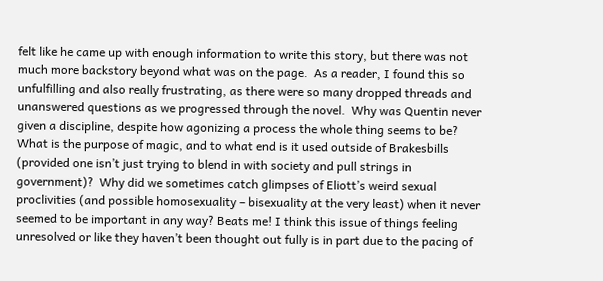felt like he came up with enough information to write this story, but there was not much more backstory beyond what was on the page.  As a reader, I found this so unfulfilling and also really frustrating, as there were so many dropped threads and unanswered questions as we progressed through the novel.  Why was Quentin never given a discipline, despite how agonizing a process the whole thing seems to be?  What is the purpose of magic, and to what end is it used outside of Brakesbills (provided one isn’t just trying to blend in with society and pull strings in government)?  Why did we sometimes catch glimpses of Eliott’s weird sexual proclivities (and possible homosexuality – bisexuality at the very least) when it never seemed to be important in any way? Beats me! I think this issue of things feeling unresolved or like they haven’t been thought out fully is in part due to the pacing of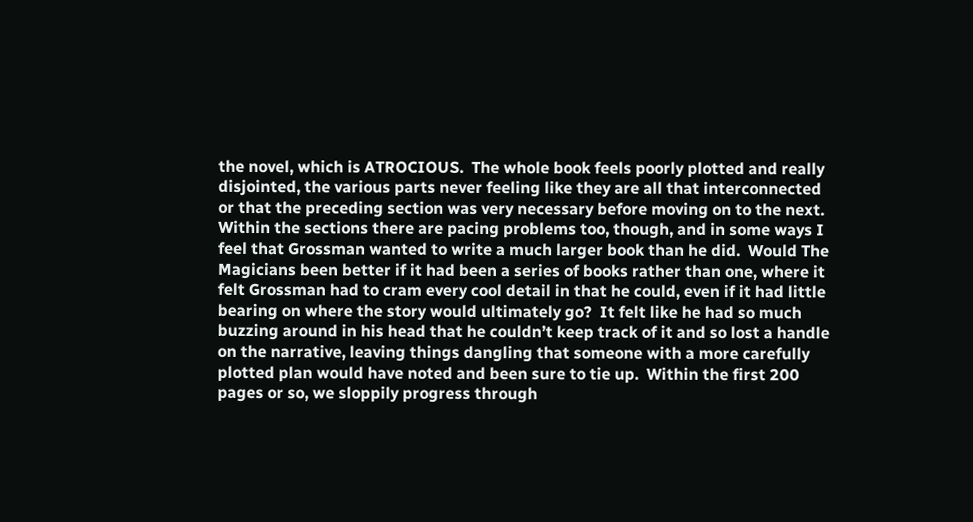the novel, which is ATROCIOUS.  The whole book feels poorly plotted and really disjointed, the various parts never feeling like they are all that interconnected or that the preceding section was very necessary before moving on to the next.  Within the sections there are pacing problems too, though, and in some ways I feel that Grossman wanted to write a much larger book than he did.  Would The Magicians been better if it had been a series of books rather than one, where it felt Grossman had to cram every cool detail in that he could, even if it had little bearing on where the story would ultimately go?  It felt like he had so much buzzing around in his head that he couldn’t keep track of it and so lost a handle on the narrative, leaving things dangling that someone with a more carefully plotted plan would have noted and been sure to tie up.  Within the first 200 pages or so, we sloppily progress through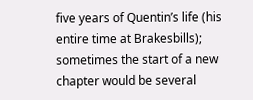five years of Quentin’s life (his entire time at Brakesbills); sometimes the start of a new chapter would be several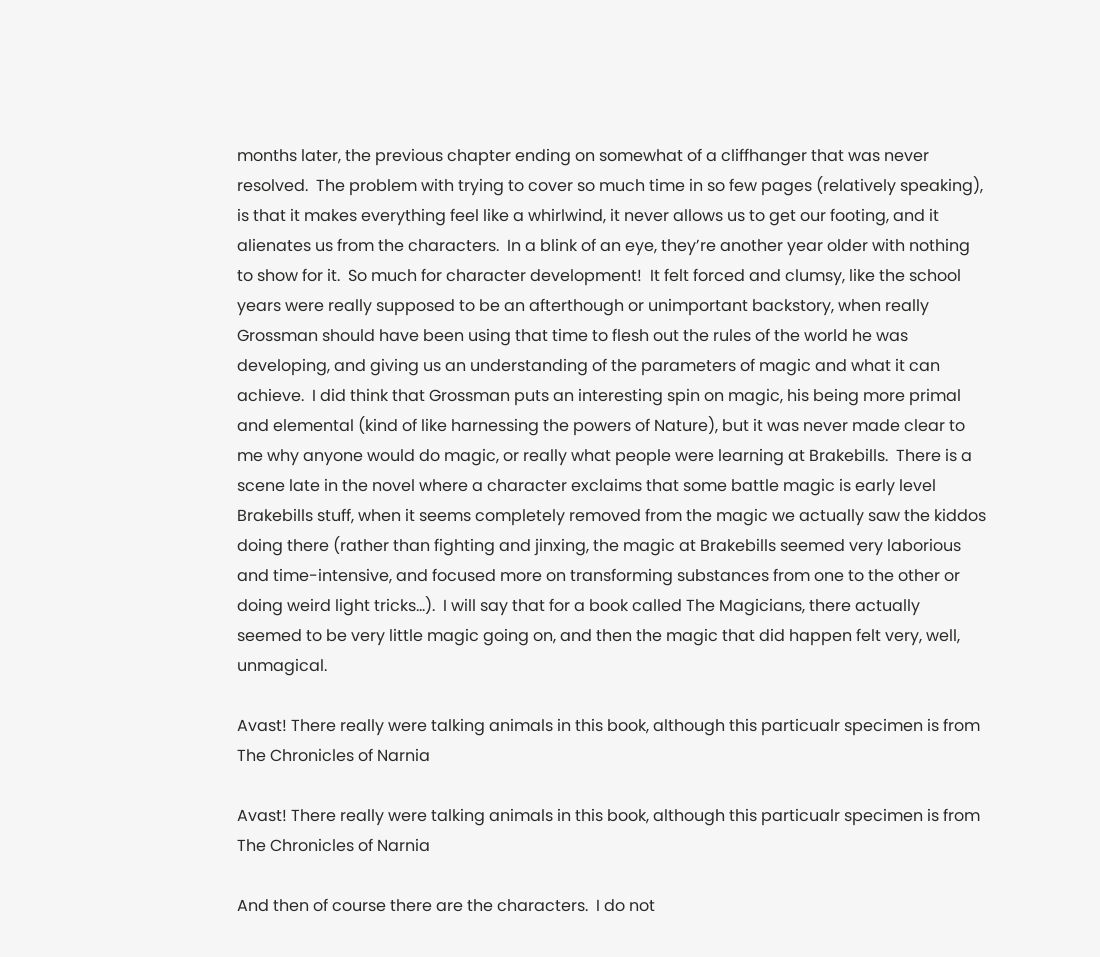months later, the previous chapter ending on somewhat of a cliffhanger that was never resolved.  The problem with trying to cover so much time in so few pages (relatively speaking), is that it makes everything feel like a whirlwind, it never allows us to get our footing, and it alienates us from the characters.  In a blink of an eye, they’re another year older with nothing to show for it.  So much for character development!  It felt forced and clumsy, like the school years were really supposed to be an afterthough or unimportant backstory, when really Grossman should have been using that time to flesh out the rules of the world he was developing, and giving us an understanding of the parameters of magic and what it can achieve.  I did think that Grossman puts an interesting spin on magic, his being more primal and elemental (kind of like harnessing the powers of Nature), but it was never made clear to me why anyone would do magic, or really what people were learning at Brakebills.  There is a scene late in the novel where a character exclaims that some battle magic is early level Brakebills stuff, when it seems completely removed from the magic we actually saw the kiddos doing there (rather than fighting and jinxing, the magic at Brakebills seemed very laborious and time-intensive, and focused more on transforming substances from one to the other or doing weird light tricks...).  I will say that for a book called The Magicians, there actually seemed to be very little magic going on, and then the magic that did happen felt very, well, unmagical.

Avast! There really were talking animals in this book, although this particualr specimen is from The Chronicles of Narnia

Avast! There really were talking animals in this book, although this particualr specimen is from The Chronicles of Narnia

And then of course there are the characters.  I do not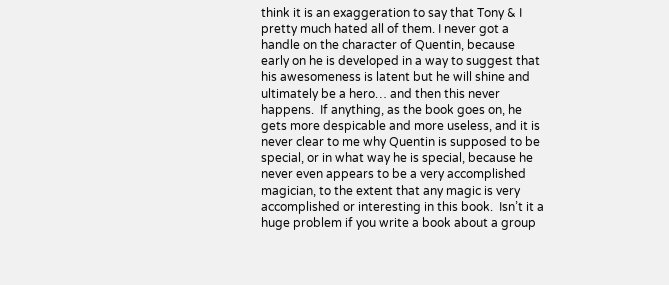think it is an exaggeration to say that Tony & I pretty much hated all of them. I never got a handle on the character of Quentin, because early on he is developed in a way to suggest that his awesomeness is latent but he will shine and ultimately be a hero… and then this never happens.  If anything, as the book goes on, he gets more despicable and more useless, and it is never clear to me why Quentin is supposed to be special, or in what way he is special, because he never even appears to be a very accomplished magician, to the extent that any magic is very accomplished or interesting in this book.  Isn’t it a huge problem if you write a book about a group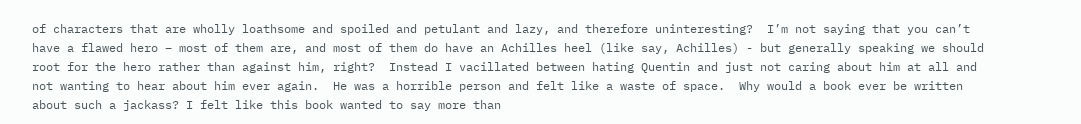of characters that are wholly loathsome and spoiled and petulant and lazy, and therefore uninteresting?  I’m not saying that you can’t have a flawed hero – most of them are, and most of them do have an Achilles heel (like say, Achilles) - but generally speaking we should root for the hero rather than against him, right?  Instead I vacillated between hating Quentin and just not caring about him at all and not wanting to hear about him ever again.  He was a horrible person and felt like a waste of space.  Why would a book ever be written about such a jackass? I felt like this book wanted to say more than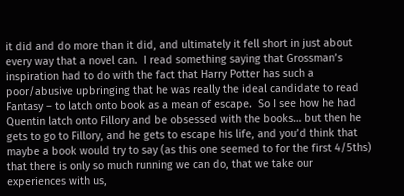it did and do more than it did, and ultimately it fell short in just about every way that a novel can.  I read something saying that Grossman’s inspiration had to do with the fact that Harry Potter has such a poor/abusive upbringing that he was really the ideal candidate to read Fantasy – to latch onto book as a mean of escape.  So I see how he had Quentin latch onto Fillory and be obsessed with the books… but then he gets to go to Fillory, and he gets to escape his life, and you’d think that maybe a book would try to say (as this one seemed to for the first 4/5ths) that there is only so much running we can do, that we take our experiences with us,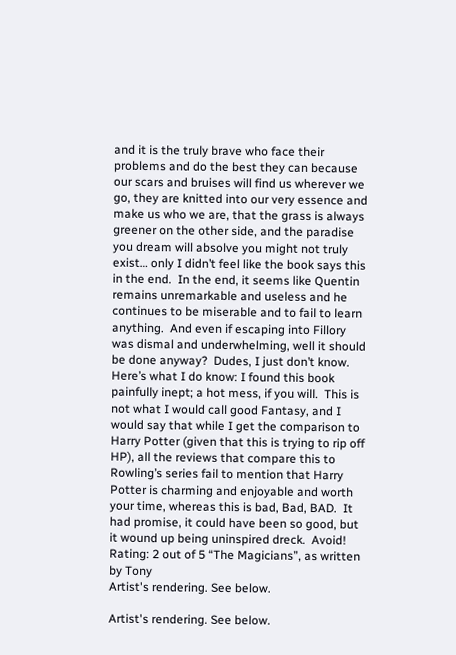and it is the truly brave who face their problems and do the best they can because our scars and bruises will find us wherever we go, they are knitted into our very essence and make us who we are, that the grass is always greener on the other side, and the paradise you dream will absolve you might not truly exist… only I didn’t feel like the book says this in the end.  In the end, it seems like Quentin remains unremarkable and useless and he continues to be miserable and to fail to learn anything.  And even if escaping into Fillory was dismal and underwhelming, well it should be done anyway?  Dudes, I just don’t know. Here’s what I do know: I found this book painfully inept; a hot mess, if you will.  This is not what I would call good Fantasy, and I would say that while I get the comparison to Harry Potter (given that this is trying to rip off HP), all the reviews that compare this to Rowling’s series fail to mention that Harry Potter is charming and enjoyable and worth your time, whereas this is bad, Bad, BAD.  It had promise, it could have been so good, but it wound up being uninspired dreck.  Avoid! Rating: 2 out of 5 “The Magicians”, as written by Tony
Artist's rendering. See below.

Artist's rendering. See below.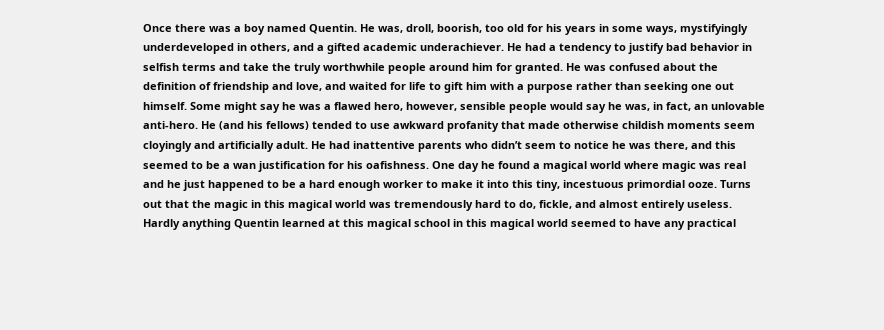Once there was a boy named Quentin. He was, droll, boorish, too old for his years in some ways, mystifyingly underdeveloped in others, and a gifted academic underachiever. He had a tendency to justify bad behavior in selfish terms and take the truly worthwhile people around him for granted. He was confused about the definition of friendship and love, and waited for life to gift him with a purpose rather than seeking one out himself. Some might say he was a flawed hero, however, sensible people would say he was, in fact, an unlovable anti-hero. He (and his fellows) tended to use awkward profanity that made otherwise childish moments seem cloyingly and artificially adult. He had inattentive parents who didn’t seem to notice he was there, and this seemed to be a wan justification for his oafishness. One day he found a magical world where magic was real and he just happened to be a hard enough worker to make it into this tiny, incestuous primordial ooze. Turns out that the magic in this magical world was tremendously hard to do, fickle, and almost entirely useless. Hardly anything Quentin learned at this magical school in this magical world seemed to have any practical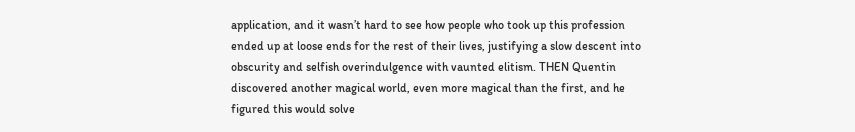application, and it wasn’t hard to see how people who took up this profession ended up at loose ends for the rest of their lives, justifying a slow descent into obscurity and selfish overindulgence with vaunted elitism. THEN Quentin discovered another magical world, even more magical than the first, and he figured this would solve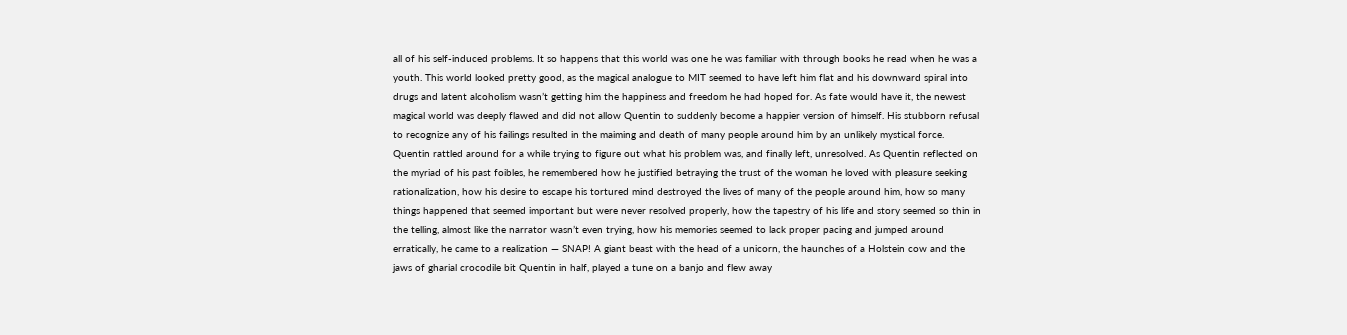all of his self-induced problems. It so happens that this world was one he was familiar with through books he read when he was a youth. This world looked pretty good, as the magical analogue to MIT seemed to have left him flat and his downward spiral into drugs and latent alcoholism wasn’t getting him the happiness and freedom he had hoped for. As fate would have it, the newest magical world was deeply flawed and did not allow Quentin to suddenly become a happier version of himself. His stubborn refusal to recognize any of his failings resulted in the maiming and death of many people around him by an unlikely mystical force. Quentin rattled around for a while trying to figure out what his problem was, and finally left, unresolved. As Quentin reflected on the myriad of his past foibles, he remembered how he justified betraying the trust of the woman he loved with pleasure seeking rationalization, how his desire to escape his tortured mind destroyed the lives of many of the people around him, how so many things happened that seemed important but were never resolved properly, how the tapestry of his life and story seemed so thin in the telling, almost like the narrator wasn’t even trying, how his memories seemed to lack proper pacing and jumped around erratically, he came to a realization — SNAP! A giant beast with the head of a unicorn, the haunches of a Holstein cow and the jaws of gharial crocodile bit Quentin in half, played a tune on a banjo and flew away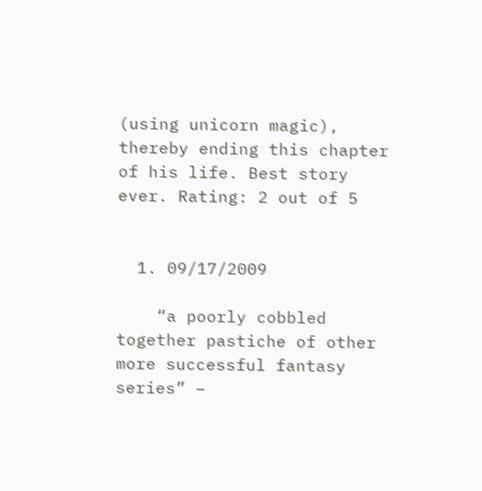(using unicorn magic), thereby ending this chapter of his life. Best story ever. Rating: 2 out of 5


  1. 09/17/2009

    “a poorly cobbled together pastiche of other more successful fantasy series” –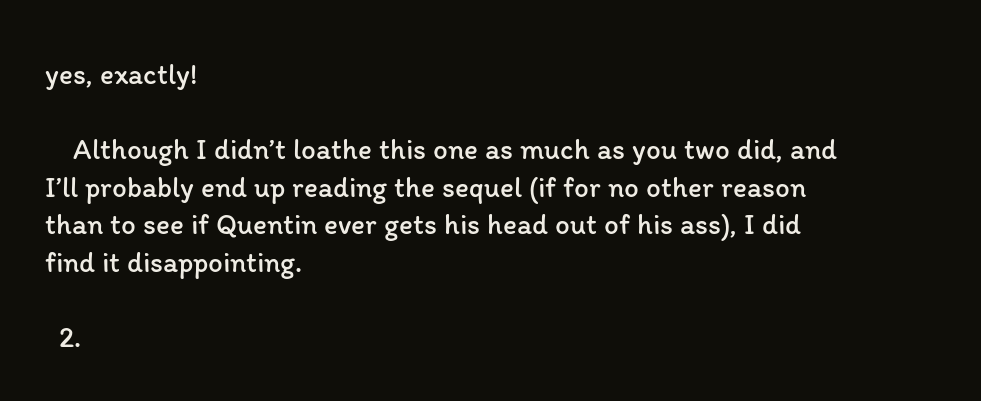yes, exactly!

    Although I didn’t loathe this one as much as you two did, and I’ll probably end up reading the sequel (if for no other reason than to see if Quentin ever gets his head out of his ass), I did find it disappointing.

  2.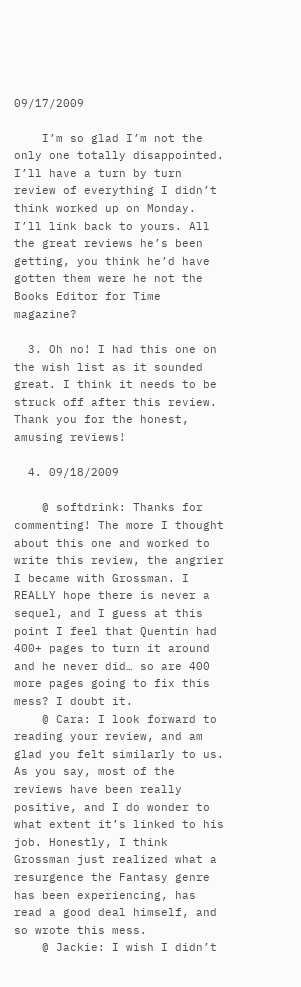09/17/2009

    I’m so glad I’m not the only one totally disappointed. I’ll have a turn by turn review of everything I didn’t think worked up on Monday. I’ll link back to yours. All the great reviews he’s been getting, you think he’d have gotten them were he not the Books Editor for Time magazine?

  3. Oh no! I had this one on the wish list as it sounded great. I think it needs to be struck off after this review. Thank you for the honest, amusing reviews!

  4. 09/18/2009

    @ softdrink: Thanks for commenting! The more I thought about this one and worked to write this review, the angrier I became with Grossman. I REALLY hope there is never a sequel, and I guess at this point I feel that Quentin had 400+ pages to turn it around and he never did… so are 400 more pages going to fix this mess? I doubt it.
    @ Cara: I look forward to reading your review, and am glad you felt similarly to us. As you say, most of the reviews have been really positive, and I do wonder to what extent it’s linked to his job. Honestly, I think Grossman just realized what a resurgence the Fantasy genre has been experiencing, has read a good deal himself, and so wrote this mess.
    @ Jackie: I wish I didn’t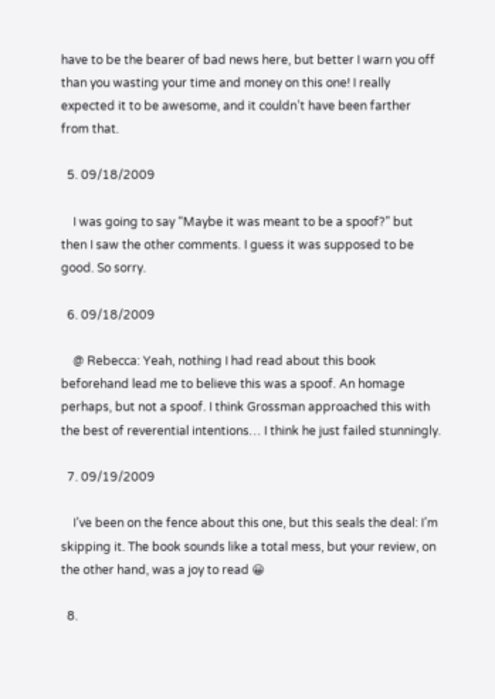have to be the bearer of bad news here, but better I warn you off than you wasting your time and money on this one! I really expected it to be awesome, and it couldn’t have been farther from that.

  5. 09/18/2009

    I was going to say “Maybe it was meant to be a spoof?” but then I saw the other comments. I guess it was supposed to be good. So sorry.

  6. 09/18/2009

    @ Rebecca: Yeah, nothing I had read about this book beforehand lead me to believe this was a spoof. An homage perhaps, but not a spoof. I think Grossman approached this with the best of reverential intentions… I think he just failed stunningly.

  7. 09/19/2009

    I’ve been on the fence about this one, but this seals the deal: I’m skipping it. The book sounds like a total mess, but your review, on the other hand, was a joy to read 😀

  8.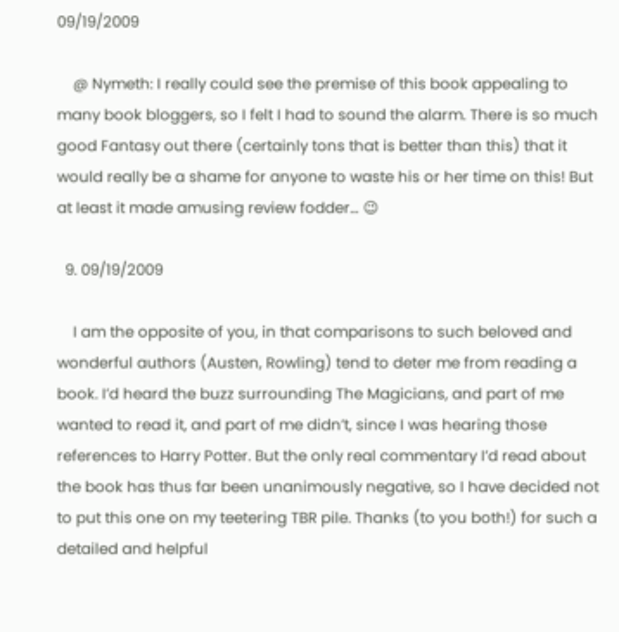09/19/2009

    @ Nymeth: I really could see the premise of this book appealing to many book bloggers, so I felt I had to sound the alarm. There is so much good Fantasy out there (certainly tons that is better than this) that it would really be a shame for anyone to waste his or her time on this! But at least it made amusing review fodder… 😉

  9. 09/19/2009

    I am the opposite of you, in that comparisons to such beloved and wonderful authors (Austen, Rowling) tend to deter me from reading a book. I’d heard the buzz surrounding The Magicians, and part of me wanted to read it, and part of me didn’t, since I was hearing those references to Harry Potter. But the only real commentary I’d read about the book has thus far been unanimously negative, so I have decided not to put this one on my teetering TBR pile. Thanks (to you both!) for such a detailed and helpful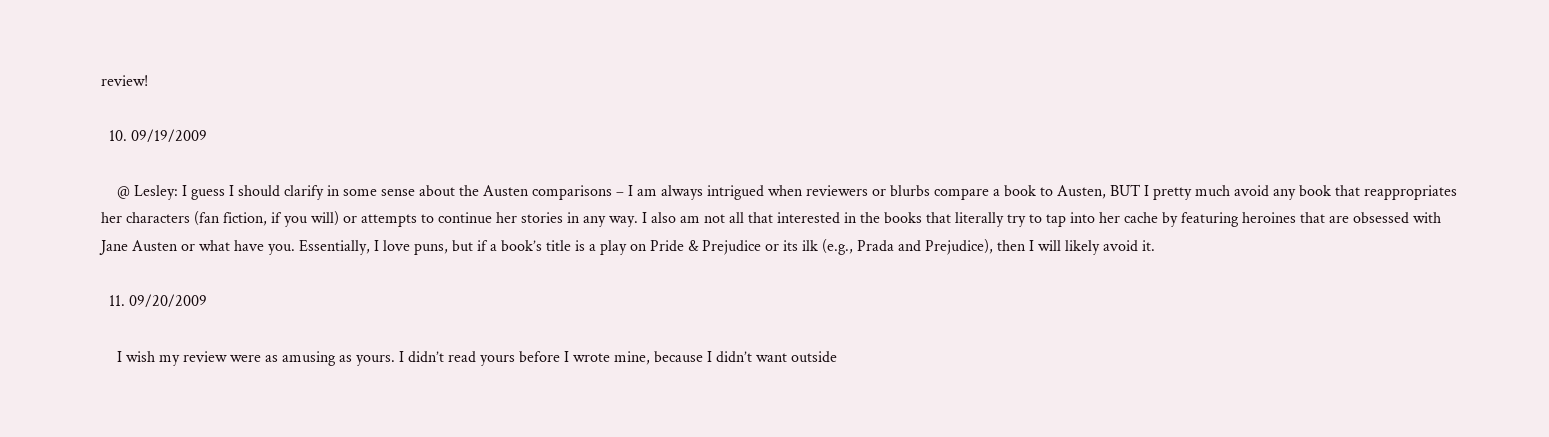review!

  10. 09/19/2009

    @ Lesley: I guess I should clarify in some sense about the Austen comparisons – I am always intrigued when reviewers or blurbs compare a book to Austen, BUT I pretty much avoid any book that reappropriates her characters (fan fiction, if you will) or attempts to continue her stories in any way. I also am not all that interested in the books that literally try to tap into her cache by featuring heroines that are obsessed with Jane Austen or what have you. Essentially, I love puns, but if a book’s title is a play on Pride & Prejudice or its ilk (e.g., Prada and Prejudice), then I will likely avoid it.

  11. 09/20/2009

    I wish my review were as amusing as yours. I didn’t read yours before I wrote mine, because I didn’t want outside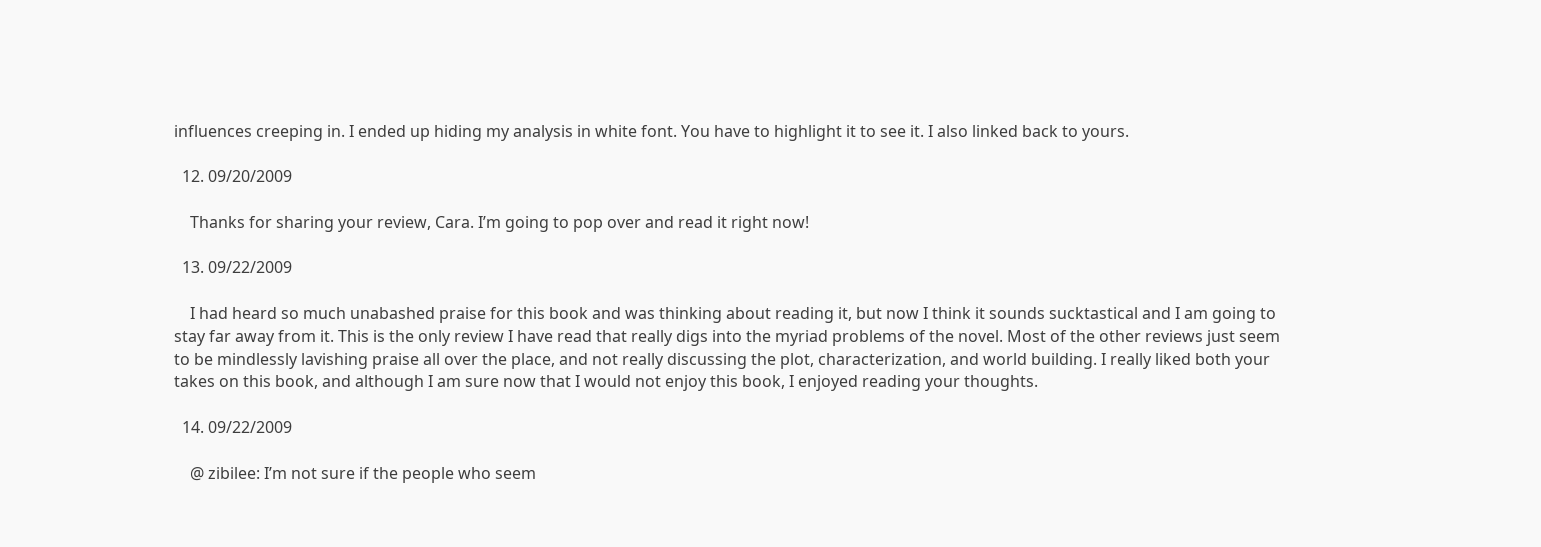influences creeping in. I ended up hiding my analysis in white font. You have to highlight it to see it. I also linked back to yours.

  12. 09/20/2009

    Thanks for sharing your review, Cara. I’m going to pop over and read it right now!

  13. 09/22/2009

    I had heard so much unabashed praise for this book and was thinking about reading it, but now I think it sounds sucktastical and I am going to stay far away from it. This is the only review I have read that really digs into the myriad problems of the novel. Most of the other reviews just seem to be mindlessly lavishing praise all over the place, and not really discussing the plot, characterization, and world building. I really liked both your takes on this book, and although I am sure now that I would not enjoy this book, I enjoyed reading your thoughts.

  14. 09/22/2009

    @ zibilee: I’m not sure if the people who seem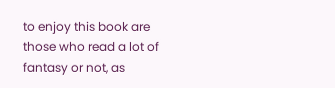to enjoy this book are those who read a lot of fantasy or not, as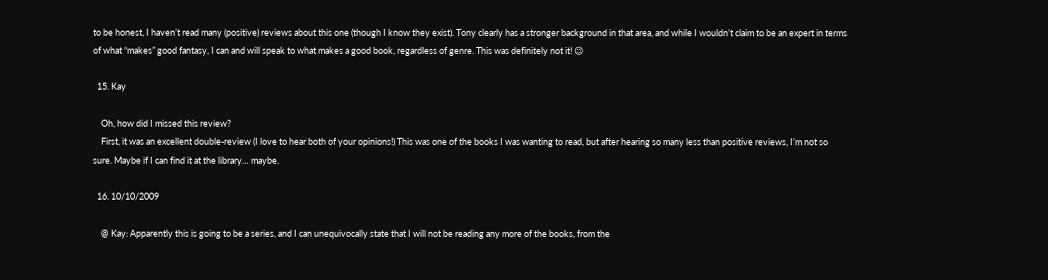to be honest, I haven’t read many (positive) reviews about this one (though I know they exist). Tony clearly has a stronger background in that area, and while I wouldn’t claim to be an expert in terms of what “makes” good fantasy, I can and will speak to what makes a good book, regardless of genre. This was definitely not it! 😉

  15. Kay

    Oh, how did I missed this review?
    First, it was an excellent double-review (I love to hear both of your opinions!) This was one of the books I was wanting to read, but after hearing so many less than positive reviews, I’m not so sure. Maybe if I can find it at the library… maybe.

  16. 10/10/2009

    @ Kay: Apparently this is going to be a series, and I can unequivocally state that I will not be reading any more of the books, from the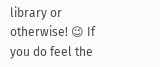library or otherwise! 😉 If you do feel the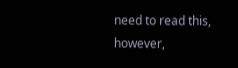need to read this, however,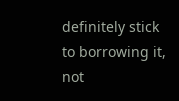definitely stick to borrowing it, not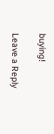buying!

Leave a Reply